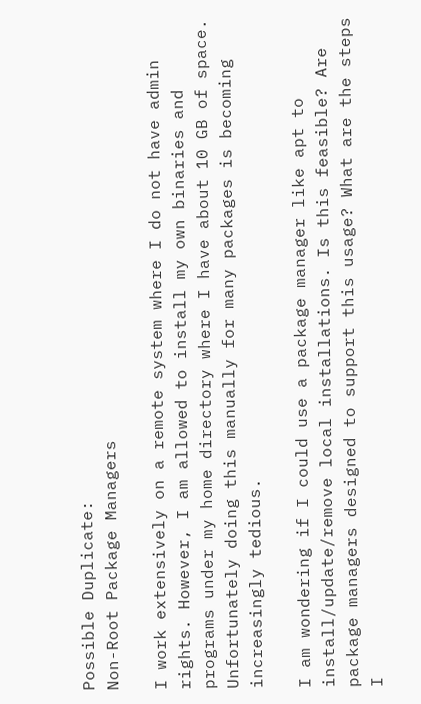Possible Duplicate:
Non-Root Package Managers

I work extensively on a remote system where I do not have admin rights. However, I am allowed to install my own binaries and programs under my home directory where I have about 10 GB of space. Unfortunately doing this manually for many packages is becoming increasingly tedious.

I am wondering if I could use a package manager like apt to install/update/remove local installations. Is this feasible? Are package managers designed to support this usage? What are the steps I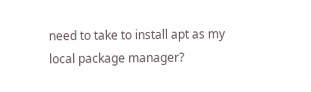need to take to install apt as my local package manager?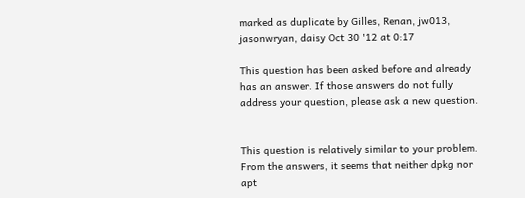marked as duplicate by Gilles, Renan, jw013, jasonwryan, daisy Oct 30 '12 at 0:17

This question has been asked before and already has an answer. If those answers do not fully address your question, please ask a new question.


This question is relatively similar to your problem. From the answers, it seems that neither dpkg nor apt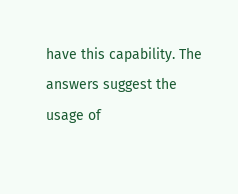have this capability. The answers suggest the usage of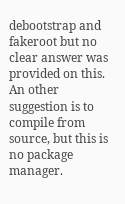debootstrap and fakeroot but no clear answer was provided on this. An other suggestion is to compile from source, but this is no package manager.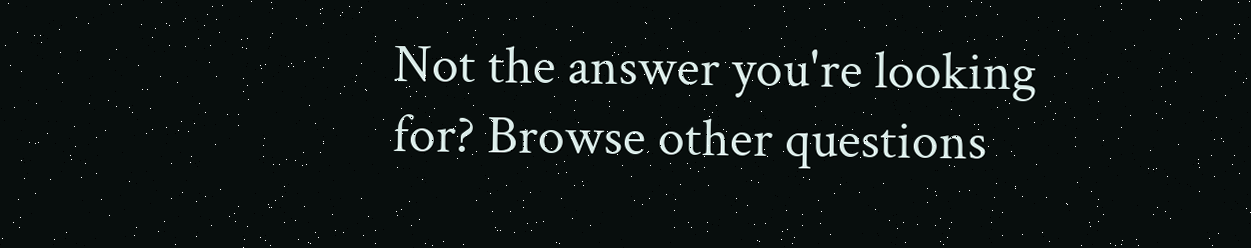Not the answer you're looking for? Browse other questions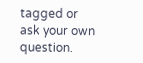tagged or ask your own question.